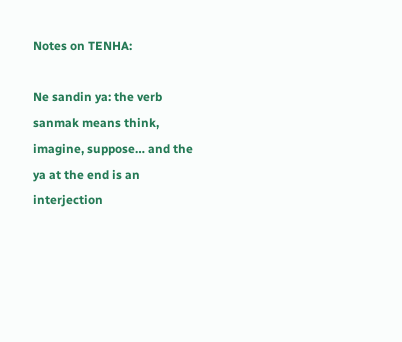Notes on TENHA:

Ne sandin ya: the verb sanmak means think, imagine, suppose… and the ya at the end is an interjection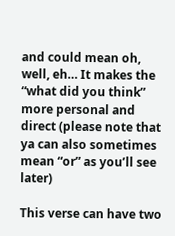and could mean oh, well, eh… It makes the “what did you think” more personal and direct (please note that ya can also sometimes mean “or” as you’ll see later)

This verse can have two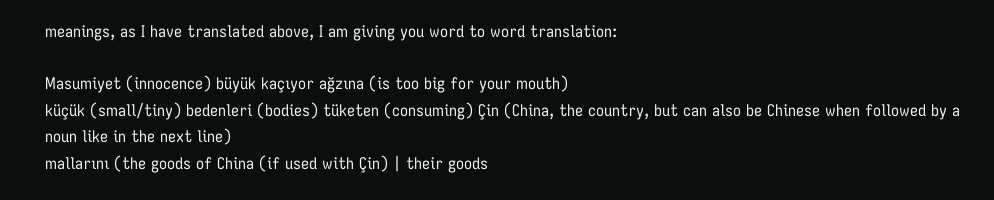meanings, as I have translated above, I am giving you word to word translation:

Masumiyet (innocence) büyük kaçıyor ağzına (is too big for your mouth)
küçük (small/tiny) bedenleri (bodies) tüketen (consuming) Çin (China, the country, but can also be Chinese when followed by a noun like in the next line)
mallarını (the goods of China (if used with Çin) | their goods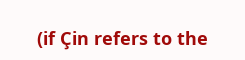(if Çin refers to the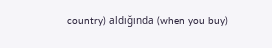country) aldığında (when you buy)